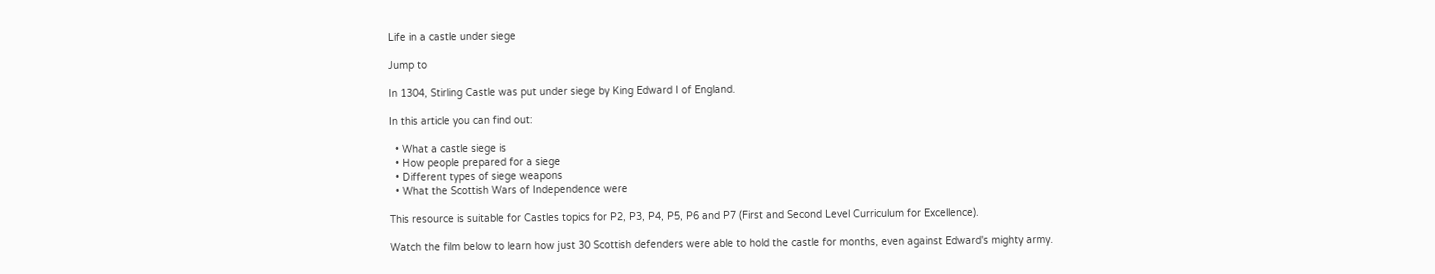Life in a castle under siege

Jump to

In 1304, Stirling Castle was put under siege by King Edward I of England.

In this article you can find out:

  • What a castle siege is
  • How people prepared for a siege
  • Different types of siege weapons
  • What the Scottish Wars of Independence were

This resource is suitable for Castles topics for P2, P3, P4, P5, P6 and P7 (First and Second Level Curriculum for Excellence).

Watch the film below to learn how just 30 Scottish defenders were able to hold the castle for months, even against Edward's mighty army.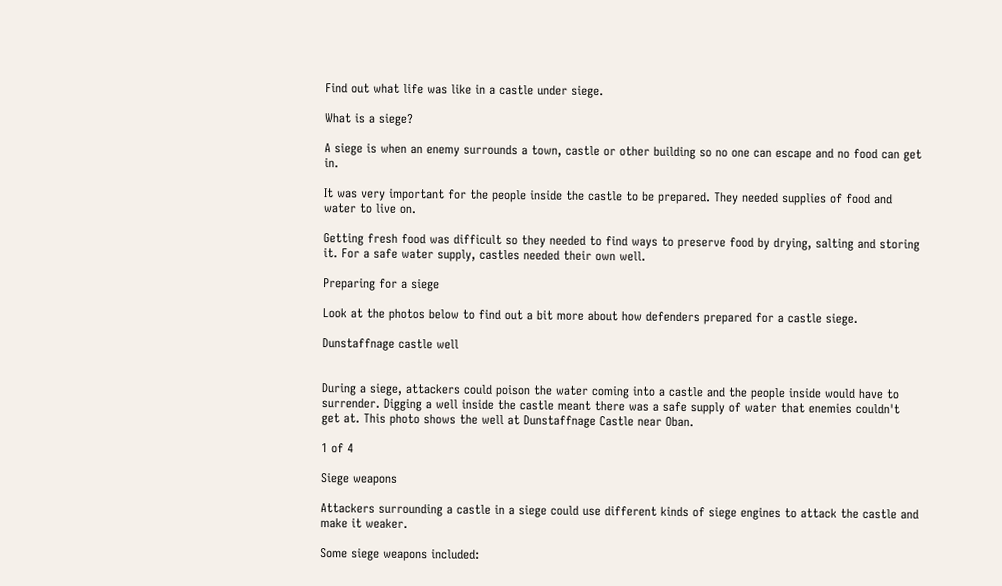Find out what life was like in a castle under siege.

What is a siege?

A siege is when an enemy surrounds a town, castle or other building so no one can escape and no food can get in.

It was very important for the people inside the castle to be prepared. They needed supplies of food and water to live on.

Getting fresh food was difficult so they needed to find ways to preserve food by drying, salting and storing it. For a safe water supply, castles needed their own well.

Preparing for a siege

Look at the photos below to find out a bit more about how defenders prepared for a castle siege.

Dunstaffnage castle well


During a siege, attackers could poison the water coming into a castle and the people inside would have to surrender. Digging a well inside the castle meant there was a safe supply of water that enemies couldn't get at. This photo shows the well at Dunstaffnage Castle near Oban.

1 of 4

Siege weapons

Attackers surrounding a castle in a siege could use different kinds of siege engines to attack the castle and make it weaker.

Some siege weapons included: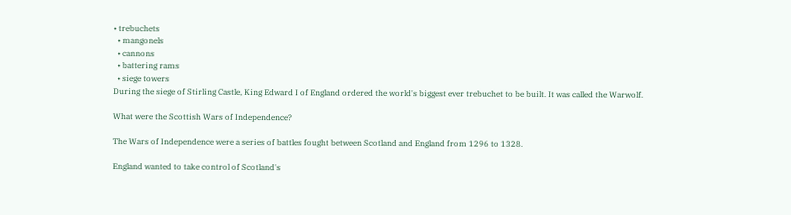• trebuchets
  • mangonels
  • cannons
  • battering rams
  • siege towers
During the siege of Stirling Castle, King Edward I of England ordered the world's biggest ever trebuchet to be built. It was called the Warwolf.

What were the Scottish Wars of Independence?

The Wars of Independence were a series of battles fought between Scotland and England from 1296 to 1328.

England wanted to take control of Scotland's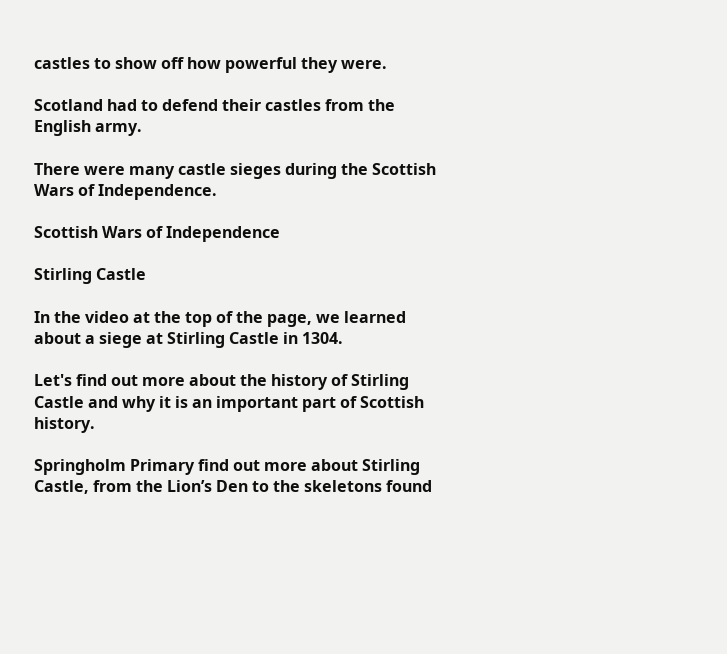castles to show off how powerful they were.

Scotland had to defend their castles from the English army.

There were many castle sieges during the Scottish Wars of Independence.

Scottish Wars of Independence

Stirling Castle

In the video at the top of the page, we learned about a siege at Stirling Castle in 1304.

Let's find out more about the history of Stirling Castle and why it is an important part of Scottish history.

Springholm Primary find out more about Stirling Castle, from the Lion’s Den to the skeletons found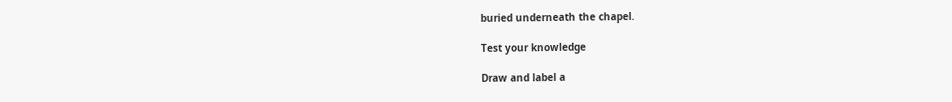buried underneath the chapel.

Test your knowledge

Draw and label a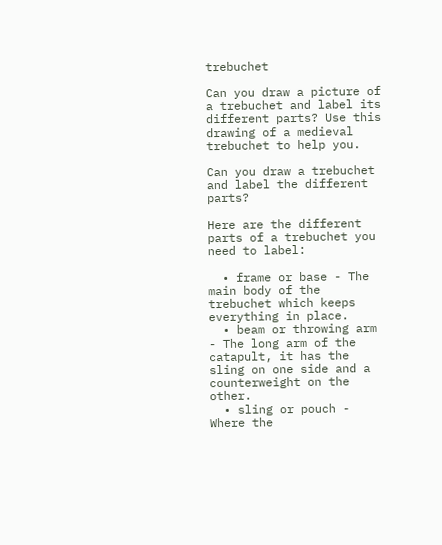trebuchet

Can you draw a picture of a trebuchet and label its different parts? Use this drawing of a medieval trebuchet to help you.

Can you draw a trebuchet and label the different parts?

Here are the different parts of a trebuchet you need to label:

  • frame or base - The main body of the trebuchet which keeps everything in place.
  • beam or throwing arm - The long arm of the catapult, it has the sling on one side and a counterweight on the other.
  • sling or pouch - Where the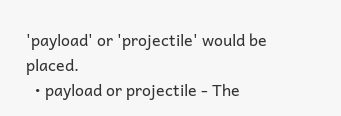'payload' or 'projectile' would be placed.
  • payload or projectile - The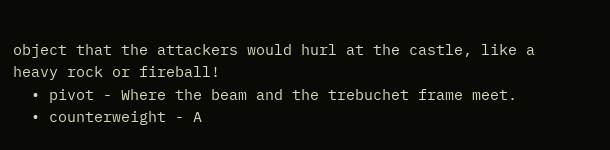object that the attackers would hurl at the castle, like a heavy rock or fireball!
  • pivot - Where the beam and the trebuchet frame meet.
  • counterweight - A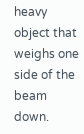heavy object that weighs one side of the beam down.